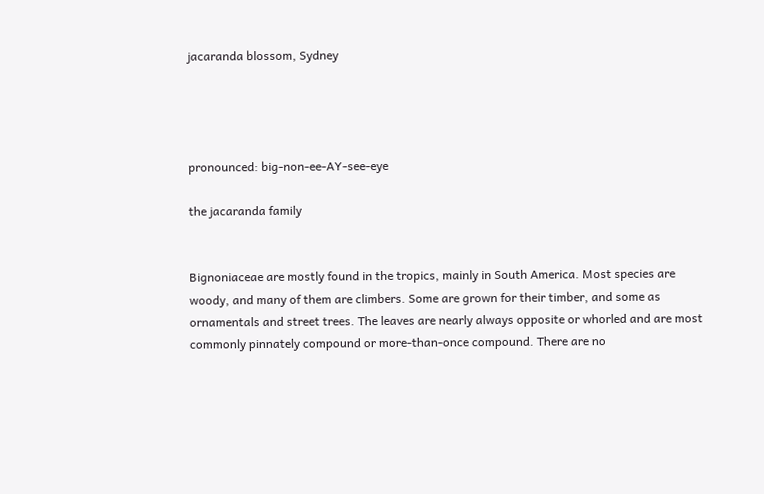jacaranda blossom, Sydney




pronounced: big-non-ee-AY-see-eye

the jacaranda family


Bignoniaceae are mostly found in the tropics, mainly in South America. Most species are woody, and many of them are climbers. Some are grown for their timber, and some as ornamentals and street trees. The leaves are nearly always opposite or whorled and are most commonly pinnately compound or more-than-once compound. There are no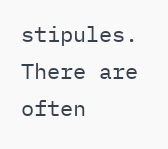stipules. There are often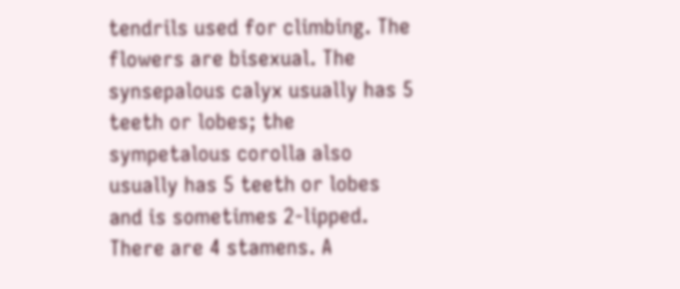tendrils used for climbing. The flowers are bisexual. The synsepalous calyx usually has 5 teeth or lobes; the sympetalous corolla also usually has 5 teeth or lobes and is sometimes 2-lipped. There are 4 stamens. A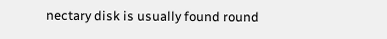nectary disk is usually found round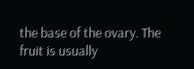the base of the ovary. The fruit is usually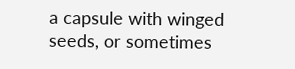a capsule with winged seeds, or sometimes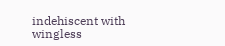indehiscent with wingless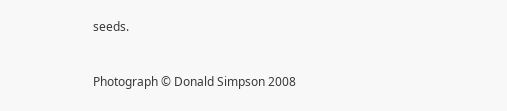seeds.


Photograph © Donald Simpson 2008